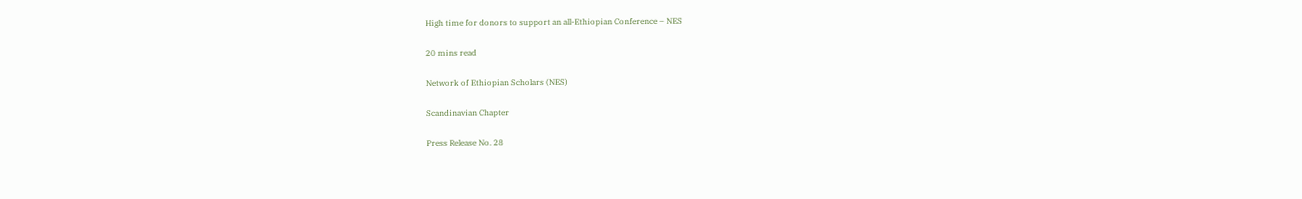High time for donors to support an all-Ethiopian Conference – NES

20 mins read

Network of Ethiopian Scholars (NES)

Scandinavian Chapter

Press Release No. 28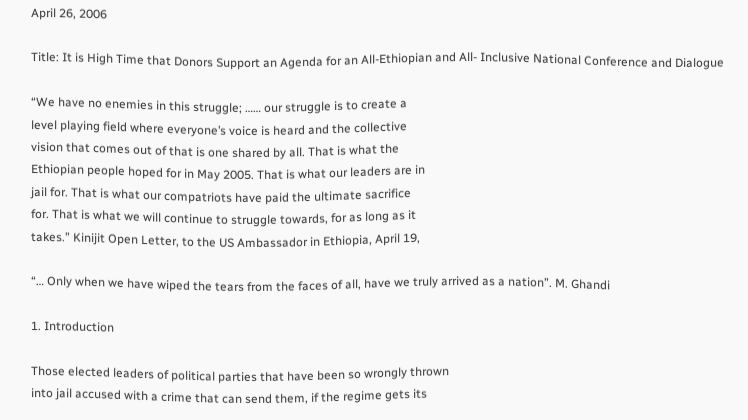April 26, 2006

Title: It is High Time that Donors Support an Agenda for an All-Ethiopian and All- Inclusive National Conference and Dialogue

“We have no enemies in this struggle; …… our struggle is to create a
level playing field where everyone’s voice is heard and the collective
vision that comes out of that is one shared by all. That is what the
Ethiopian people hoped for in May 2005. That is what our leaders are in
jail for. That is what our compatriots have paid the ultimate sacrifice
for. That is what we will continue to struggle towards, for as long as it
takes.” Kinijit Open Letter, to the US Ambassador in Ethiopia, April 19,

“… Only when we have wiped the tears from the faces of all, have we truly arrived as a nation”. M. Ghandi

1. Introduction

Those elected leaders of political parties that have been so wrongly thrown
into jail accused with a crime that can send them, if the regime gets its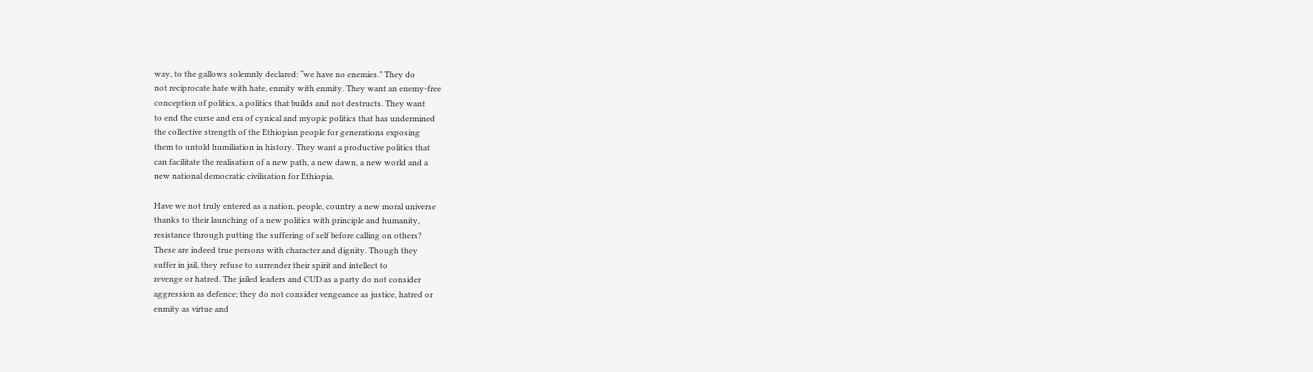way, to the gallows solemnly declared: “we have no enemies.” They do
not reciprocate hate with hate, enmity with enmity. They want an enemy-free
conception of politics, a politics that builds and not destructs. They want
to end the curse and era of cynical and myopic politics that has undermined
the collective strength of the Ethiopian people for generations exposing
them to untold humiliation in history. They want a productive politics that
can facilitate the realisation of a new path, a new dawn, a new world and a
new national democratic civilisation for Ethiopia.

Have we not truly entered as a nation, people, country a new moral universe
thanks to their launching of a new politics with principle and humanity,
resistance through putting the suffering of self before calling on others?
These are indeed true persons with character and dignity. Though they
suffer in jail, they refuse to surrender their spirit and intellect to
revenge or hatred. The jailed leaders and CUD as a party do not consider
aggression as defence; they do not consider vengeance as justice, hatred or
enmity as virtue and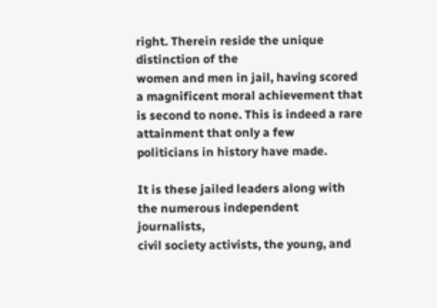right. Therein reside the unique distinction of the
women and men in jail, having scored a magnificent moral achievement that
is second to none. This is indeed a rare attainment that only a few
politicians in history have made.

It is these jailed leaders along with the numerous independent journalists,
civil society activists, the young, and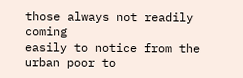those always not readily coming
easily to notice from the urban poor to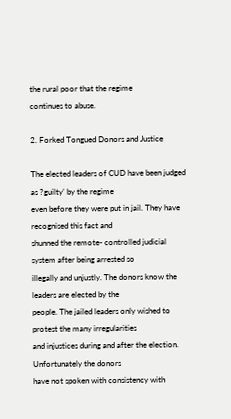the rural poor that the regime
continues to abuse.

2. Forked Tongued Donors and Justice

The elected leaders of CUD have been judged as ?guilty’ by the regime
even before they were put in jail. They have recognised this fact and
shunned the remote- controlled judicial system after being arrested so
illegally and unjustly. The donors know the leaders are elected by the
people. The jailed leaders only wished to protest the many irregularities
and injustices during and after the election. Unfortunately the donors
have not spoken with consistency with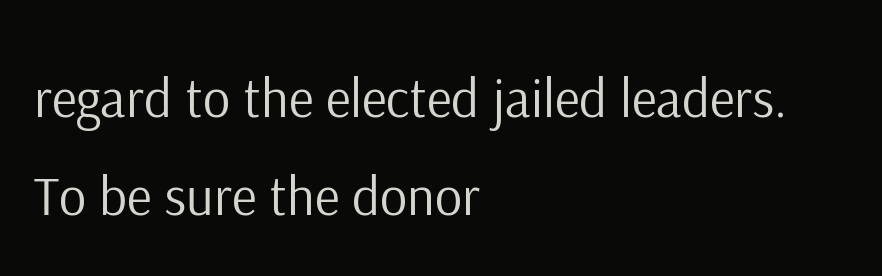regard to the elected jailed leaders.
To be sure the donor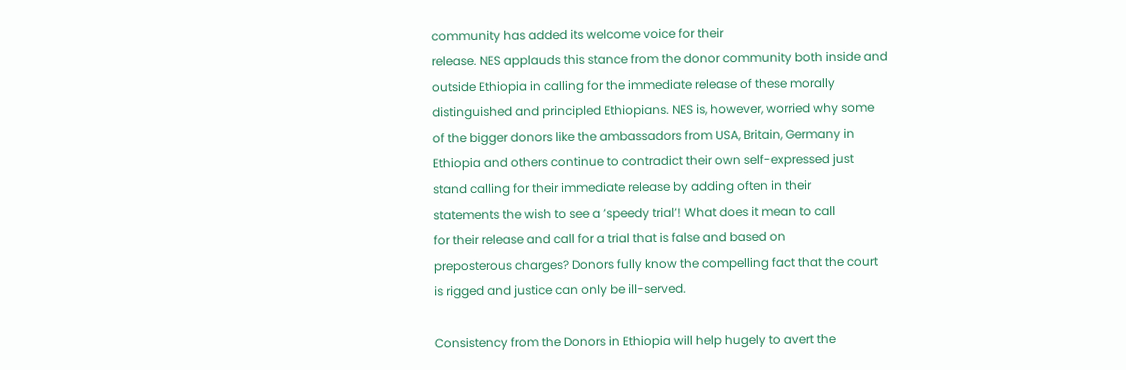community has added its welcome voice for their
release. NES applauds this stance from the donor community both inside and
outside Ethiopia in calling for the immediate release of these morally
distinguished and principled Ethiopians. NES is, however, worried why some
of the bigger donors like the ambassadors from USA, Britain, Germany in
Ethiopia and others continue to contradict their own self-expressed just
stand calling for their immediate release by adding often in their
statements the wish to see a ’speedy trial’! What does it mean to call
for their release and call for a trial that is false and based on
preposterous charges? Donors fully know the compelling fact that the court
is rigged and justice can only be ill-served.

Consistency from the Donors in Ethiopia will help hugely to avert the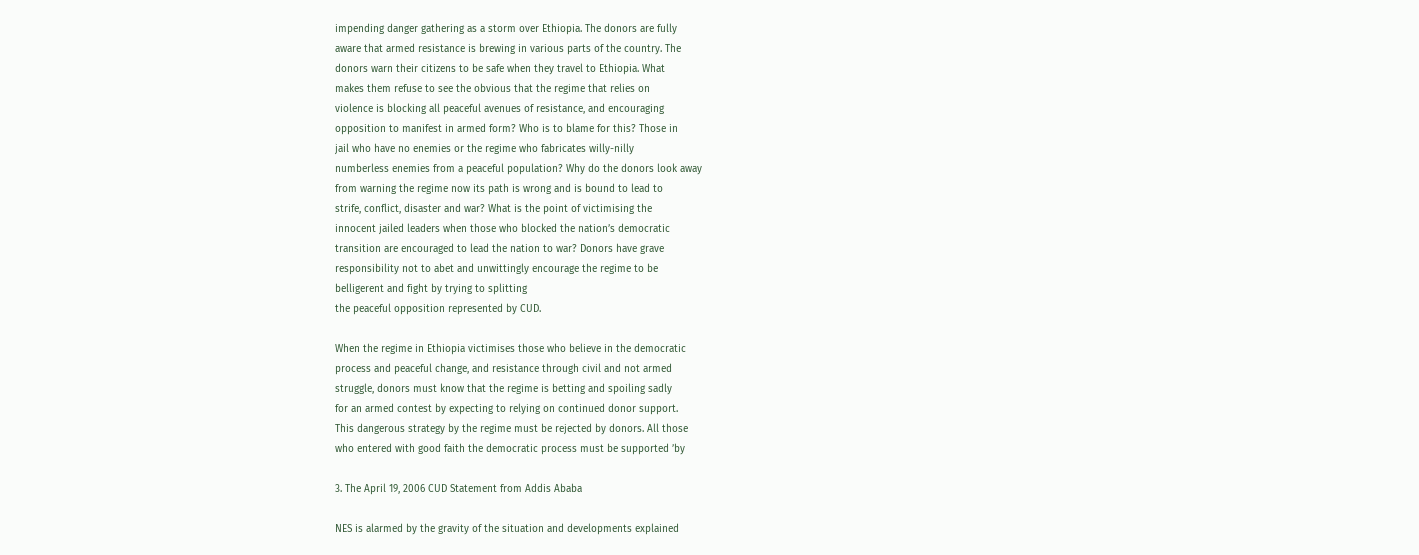impending danger gathering as a storm over Ethiopia. The donors are fully
aware that armed resistance is brewing in various parts of the country. The
donors warn their citizens to be safe when they travel to Ethiopia. What
makes them refuse to see the obvious that the regime that relies on
violence is blocking all peaceful avenues of resistance, and encouraging
opposition to manifest in armed form? Who is to blame for this? Those in
jail who have no enemies or the regime who fabricates willy-nilly
numberless enemies from a peaceful population? Why do the donors look away
from warning the regime now its path is wrong and is bound to lead to
strife, conflict, disaster and war? What is the point of victimising the
innocent jailed leaders when those who blocked the nation’s democratic
transition are encouraged to lead the nation to war? Donors have grave
responsibility not to abet and unwittingly encourage the regime to be
belligerent and fight by trying to splitting
the peaceful opposition represented by CUD.

When the regime in Ethiopia victimises those who believe in the democratic
process and peaceful change, and resistance through civil and not armed
struggle, donors must know that the regime is betting and spoiling sadly
for an armed contest by expecting to relying on continued donor support.
This dangerous strategy by the regime must be rejected by donors. All those
who entered with good faith the democratic process must be supported ’by

3. The April 19, 2006 CUD Statement from Addis Ababa

NES is alarmed by the gravity of the situation and developments explained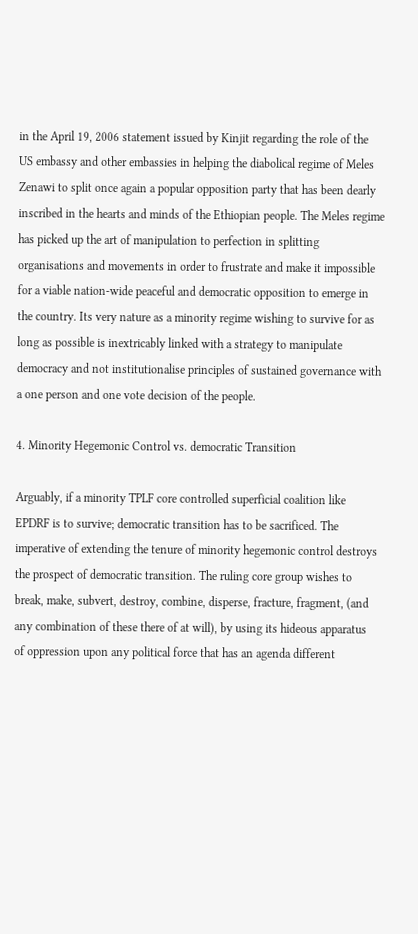in the April 19, 2006 statement issued by Kinjit regarding the role of the
US embassy and other embassies in helping the diabolical regime of Meles
Zenawi to split once again a popular opposition party that has been dearly
inscribed in the hearts and minds of the Ethiopian people. The Meles regime
has picked up the art of manipulation to perfection in splitting
organisations and movements in order to frustrate and make it impossible
for a viable nation-wide peaceful and democratic opposition to emerge in
the country. Its very nature as a minority regime wishing to survive for as
long as possible is inextricably linked with a strategy to manipulate
democracy and not institutionalise principles of sustained governance with
a one person and one vote decision of the people.

4. Minority Hegemonic Control vs. democratic Transition

Arguably, if a minority TPLF core controlled superficial coalition like
EPDRF is to survive; democratic transition has to be sacrificed. The
imperative of extending the tenure of minority hegemonic control destroys
the prospect of democratic transition. The ruling core group wishes to
break, make, subvert, destroy, combine, disperse, fracture, fragment, (and
any combination of these there of at will), by using its hideous apparatus
of oppression upon any political force that has an agenda different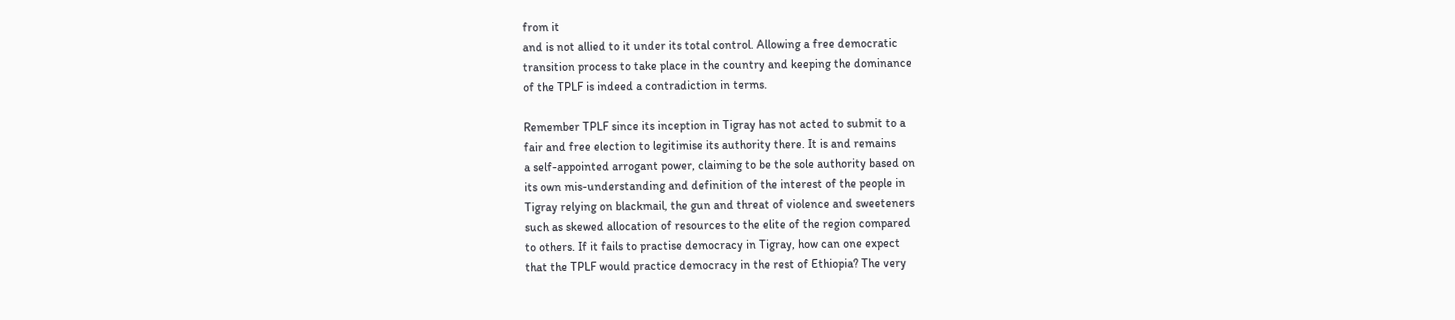from it
and is not allied to it under its total control. Allowing a free democratic
transition process to take place in the country and keeping the dominance
of the TPLF is indeed a contradiction in terms.

Remember TPLF since its inception in Tigray has not acted to submit to a
fair and free election to legitimise its authority there. It is and remains
a self-appointed arrogant power, claiming to be the sole authority based on
its own mis-understanding and definition of the interest of the people in
Tigray relying on blackmail, the gun and threat of violence and sweeteners
such as skewed allocation of resources to the elite of the region compared
to others. If it fails to practise democracy in Tigray, how can one expect
that the TPLF would practice democracy in the rest of Ethiopia? The very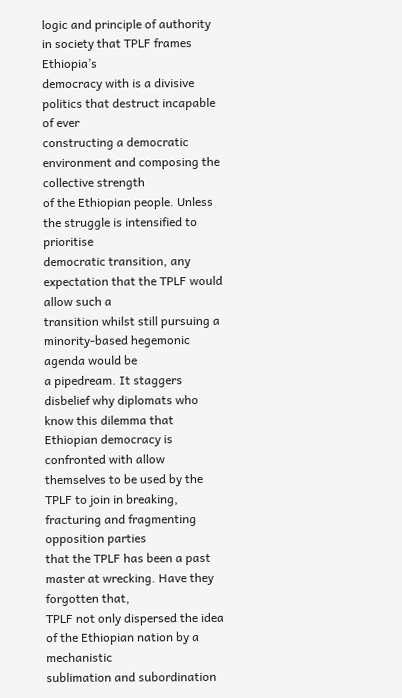logic and principle of authority in society that TPLF frames Ethiopia’s
democracy with is a divisive politics that destruct incapable of ever
constructing a democratic environment and composing the collective strength
of the Ethiopian people. Unless the struggle is intensified to prioritise
democratic transition, any expectation that the TPLF would allow such a
transition whilst still pursuing a minority-based hegemonic agenda would be
a pipedream. It staggers disbelief why diplomats who know this dilemma that
Ethiopian democracy is confronted with allow themselves to be used by the
TPLF to join in breaking, fracturing and fragmenting opposition parties
that the TPLF has been a past master at wrecking. Have they forgotten that,
TPLF not only dispersed the idea of the Ethiopian nation by a mechanistic
sublimation and subordination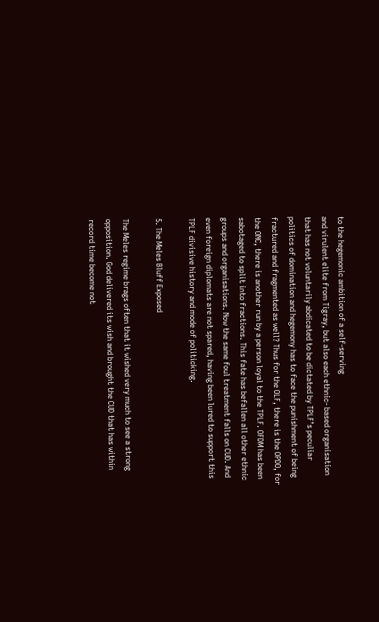to the hegemonic ambition of a self-serving
and virulent elite from Tigray, but also each ethnic- based organisation
that has not voluntarily abdicated to be dictated by TPLF’s peculiar
politics of domination and hegemony has to face the punishment of being
fractured and fragmented as well? Thus for the OLF, there is the OPDO, for
the ONC, there is another run by a person loyal to the TPLF. OFDM has been
sabotaged to split into fractions. This fate has befallen all other ethnic
groups and organisations. Now the same foul treatment falls on CUD. And
even foreign diplomats are not spared, having been lured to support this
TPLF divisive history and mode of politicking.

5. The Meles Bluff Exposed

The Meles regime brags often that it wished very much to see a strong
opposition. God delivered its wish and brought the CUD that has within
record time become not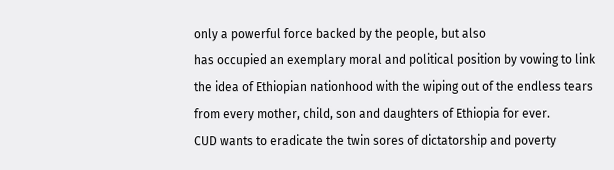only a powerful force backed by the people, but also
has occupied an exemplary moral and political position by vowing to link
the idea of Ethiopian nationhood with the wiping out of the endless tears
from every mother, child, son and daughters of Ethiopia for ever.
CUD wants to eradicate the twin sores of dictatorship and poverty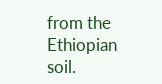from the
Ethiopian soil.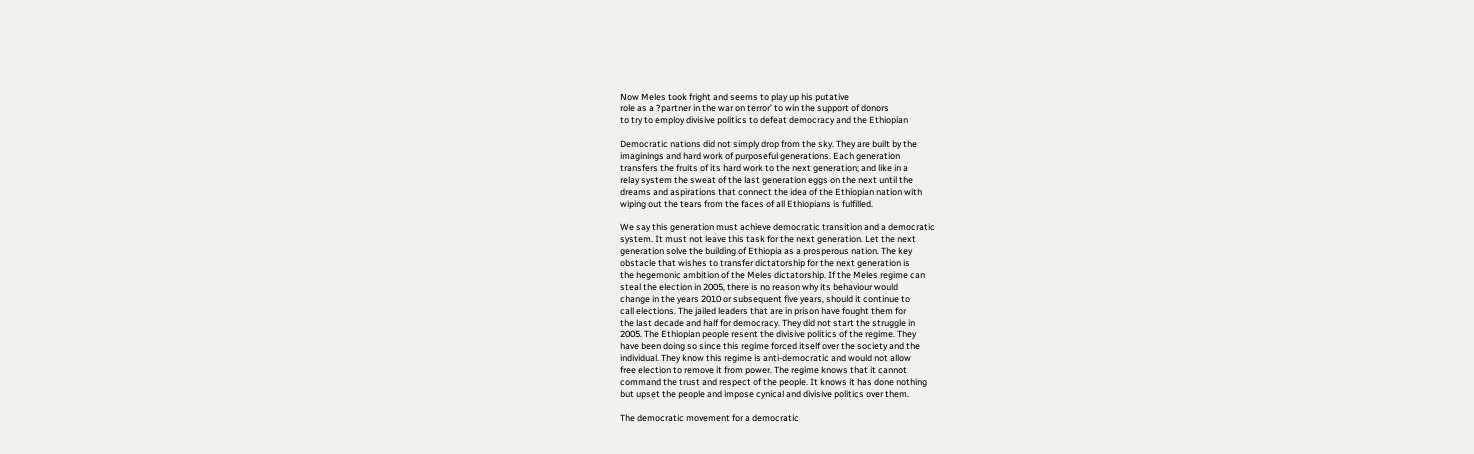Now Meles took fright and seems to play up his putative
role as a ?partner in the war on terror’ to win the support of donors
to try to employ divisive politics to defeat democracy and the Ethiopian

Democratic nations did not simply drop from the sky. They are built by the
imaginings and hard work of purposeful generations. Each generation
transfers the fruits of its hard work to the next generation; and like in a
relay system the sweat of the last generation eggs on the next until the
dreams and aspirations that connect the idea of the Ethiopian nation with
wiping out the tears from the faces of all Ethiopians is fulfilled.

We say this generation must achieve democratic transition and a democratic
system. It must not leave this task for the next generation. Let the next
generation solve the building of Ethiopia as a prosperous nation. The key
obstacle that wishes to transfer dictatorship for the next generation is
the hegemonic ambition of the Meles dictatorship. If the Meles regime can
steal the election in 2005, there is no reason why its behaviour would
change in the years 2010 or subsequent five years, should it continue to
call elections. The jailed leaders that are in prison have fought them for
the last decade and half for democracy. They did not start the struggle in
2005. The Ethiopian people resent the divisive politics of the regime. They
have been doing so since this regime forced itself over the society and the
individual. They know this regime is anti-democratic and would not allow
free election to remove it from power. The regime knows that it cannot
command the trust and respect of the people. It knows it has done nothing
but upset the people and impose cynical and divisive politics over them.

The democratic movement for a democratic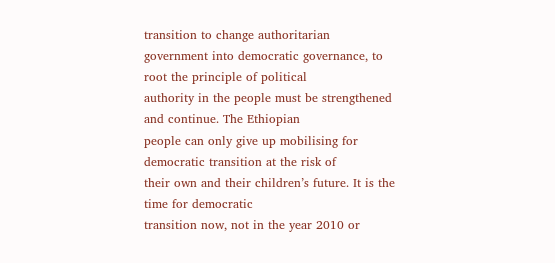transition to change authoritarian
government into democratic governance, to root the principle of political
authority in the people must be strengthened and continue. The Ethiopian
people can only give up mobilising for democratic transition at the risk of
their own and their children’s future. It is the time for democratic
transition now, not in the year 2010 or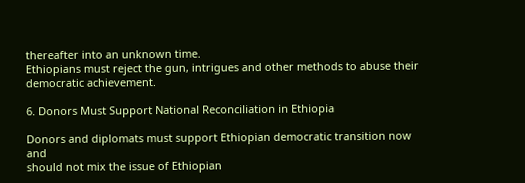thereafter into an unknown time.
Ethiopians must reject the gun, intrigues and other methods to abuse their
democratic achievement.

6. Donors Must Support National Reconciliation in Ethiopia

Donors and diplomats must support Ethiopian democratic transition now and
should not mix the issue of Ethiopian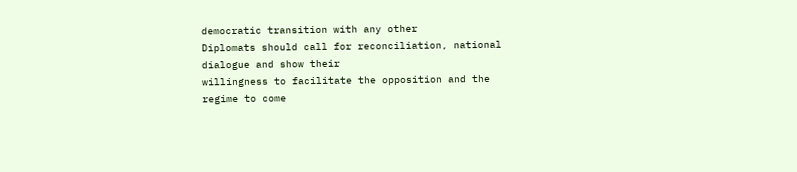democratic transition with any other
Diplomats should call for reconciliation, national dialogue and show their
willingness to facilitate the opposition and the regime to come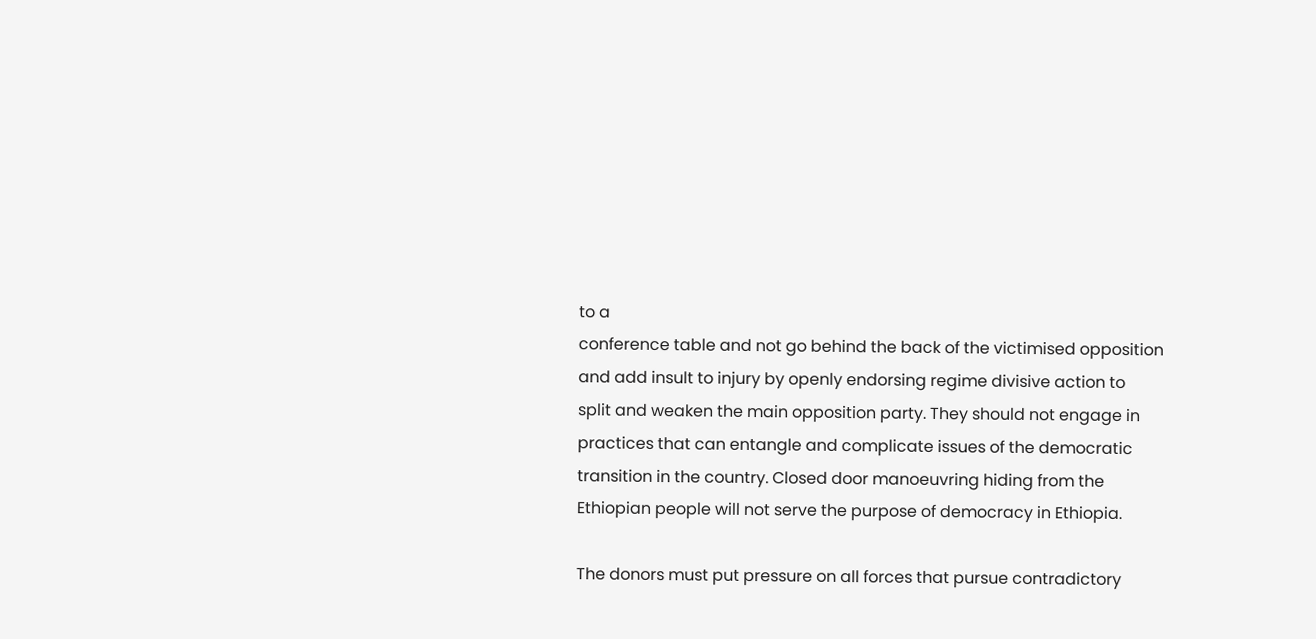to a
conference table and not go behind the back of the victimised opposition
and add insult to injury by openly endorsing regime divisive action to
split and weaken the main opposition party. They should not engage in
practices that can entangle and complicate issues of the democratic
transition in the country. Closed door manoeuvring hiding from the
Ethiopian people will not serve the purpose of democracy in Ethiopia.

The donors must put pressure on all forces that pursue contradictory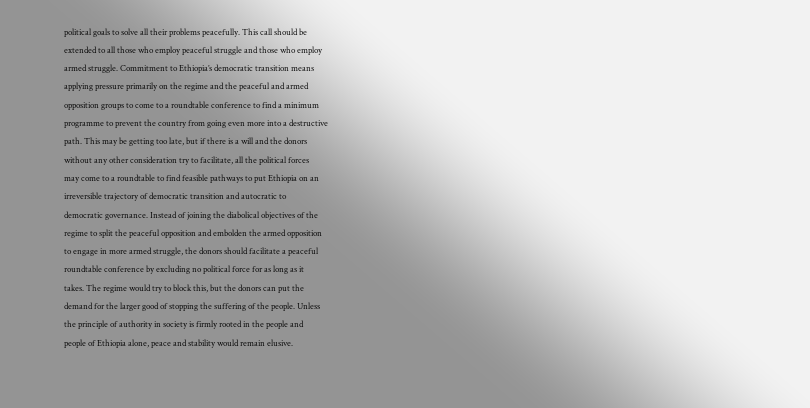political goals to solve all their problems peacefully. This call should be
extended to all those who employ peaceful struggle and those who employ
armed struggle. Commitment to Ethiopia’s democratic transition means
applying pressure primarily on the regime and the peaceful and armed
opposition groups to come to a roundtable conference to find a minimum
programme to prevent the country from going even more into a destructive
path. This may be getting too late, but if there is a will and the donors
without any other consideration try to facilitate, all the political forces
may come to a roundtable to find feasible pathways to put Ethiopia on an
irreversible trajectory of democratic transition and autocratic to
democratic governance. Instead of joining the diabolical objectives of the
regime to split the peaceful opposition and embolden the armed opposition
to engage in more armed struggle, the donors should facilitate a peaceful
roundtable conference by excluding no political force for as long as it
takes. The regime would try to block this, but the donors can put the
demand for the larger good of stopping the suffering of the people. Unless
the principle of authority in society is firmly rooted in the people and
people of Ethiopia alone, peace and stability would remain elusive.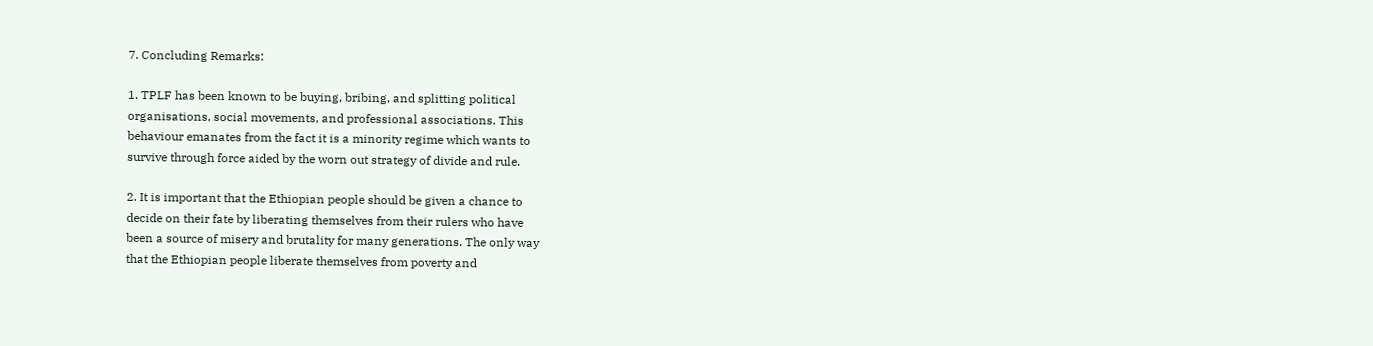7. Concluding Remarks:

1. TPLF has been known to be buying, bribing, and splitting political
organisations, social movements, and professional associations. This
behaviour emanates from the fact it is a minority regime which wants to
survive through force aided by the worn out strategy of divide and rule.

2. It is important that the Ethiopian people should be given a chance to
decide on their fate by liberating themselves from their rulers who have
been a source of misery and brutality for many generations. The only way
that the Ethiopian people liberate themselves from poverty and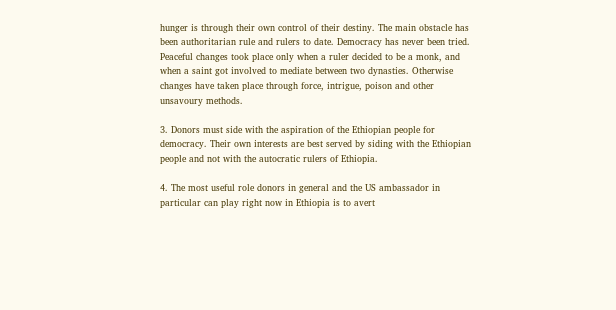hunger is through their own control of their destiny. The main obstacle has
been authoritarian rule and rulers to date. Democracy has never been tried.
Peaceful changes took place only when a ruler decided to be a monk, and
when a saint got involved to mediate between two dynasties. Otherwise
changes have taken place through force, intrigue, poison and other
unsavoury methods.

3. Donors must side with the aspiration of the Ethiopian people for
democracy. Their own interests are best served by siding with the Ethiopian
people and not with the autocratic rulers of Ethiopia.

4. The most useful role donors in general and the US ambassador in
particular can play right now in Ethiopia is to avert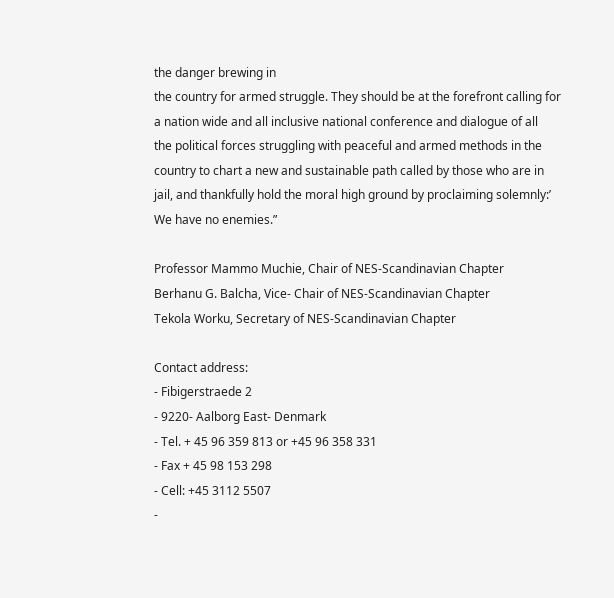the danger brewing in
the country for armed struggle. They should be at the forefront calling for
a nation wide and all inclusive national conference and dialogue of all
the political forces struggling with peaceful and armed methods in the
country to chart a new and sustainable path called by those who are in
jail, and thankfully hold the moral high ground by proclaiming solemnly:’
We have no enemies.”

Professor Mammo Muchie, Chair of NES-Scandinavian Chapter
Berhanu G. Balcha, Vice- Chair of NES-Scandinavian Chapter
Tekola Worku, Secretary of NES-Scandinavian Chapter

Contact address:
- Fibigerstraede 2
- 9220- Aalborg East- Denmark
- Tel. + 45 96 359 813 or +45 96 358 331
- Fax + 45 98 153 298
- Cell: +45 3112 5507
-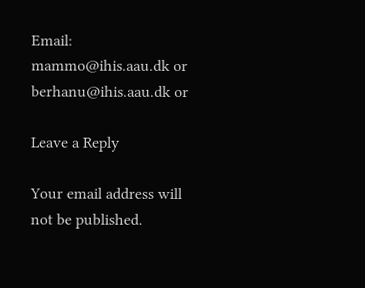Email: mammo@ihis.aau.dk or berhanu@ihis.aau.dk or

Leave a Reply

Your email address will not be published.